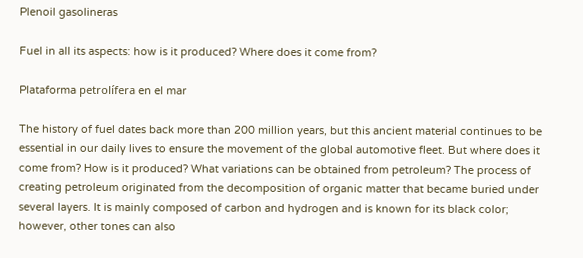Plenoil gasolineras

Fuel in all its aspects: how is it produced? Where does it come from?

Plataforma petrolífera en el mar

The history of fuel dates back more than 200 million years, but this ancient material continues to be essential in our daily lives to ensure the movement of the global automotive fleet. But where does it come from? How is it produced? What variations can be obtained from petroleum? The process of creating petroleum originated from the decomposition of organic matter that became buried under several layers. It is mainly composed of carbon and hydrogen and is known for its black color; however, other tones can also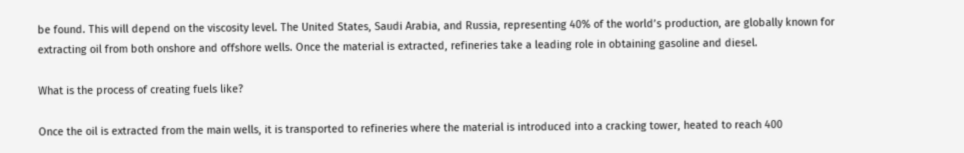be found. This will depend on the viscosity level. The United States, Saudi Arabia, and Russia, representing 40% of the world’s production, are globally known for extracting oil from both onshore and offshore wells. Once the material is extracted, refineries take a leading role in obtaining gasoline and diesel.

What is the process of creating fuels like?

Once the oil is extracted from the main wells, it is transported to refineries where the material is introduced into a cracking tower, heated to reach 400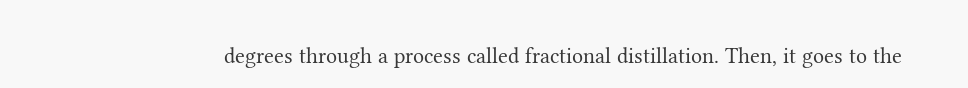degrees through a process called fractional distillation. Then, it goes to the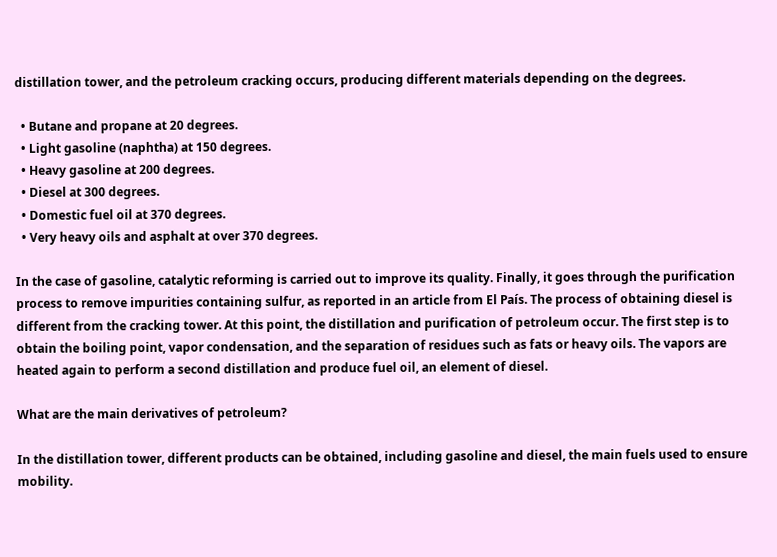distillation tower, and the petroleum cracking occurs, producing different materials depending on the degrees.

  • Butane and propane at 20 degrees.
  • Light gasoline (naphtha) at 150 degrees.
  • Heavy gasoline at 200 degrees.
  • Diesel at 300 degrees.
  • Domestic fuel oil at 370 degrees.
  • Very heavy oils and asphalt at over 370 degrees.

In the case of gasoline, catalytic reforming is carried out to improve its quality. Finally, it goes through the purification process to remove impurities containing sulfur, as reported in an article from El País. The process of obtaining diesel is different from the cracking tower. At this point, the distillation and purification of petroleum occur. The first step is to obtain the boiling point, vapor condensation, and the separation of residues such as fats or heavy oils. The vapors are heated again to perform a second distillation and produce fuel oil, an element of diesel.

What are the main derivatives of petroleum?

In the distillation tower, different products can be obtained, including gasoline and diesel, the main fuels used to ensure mobility.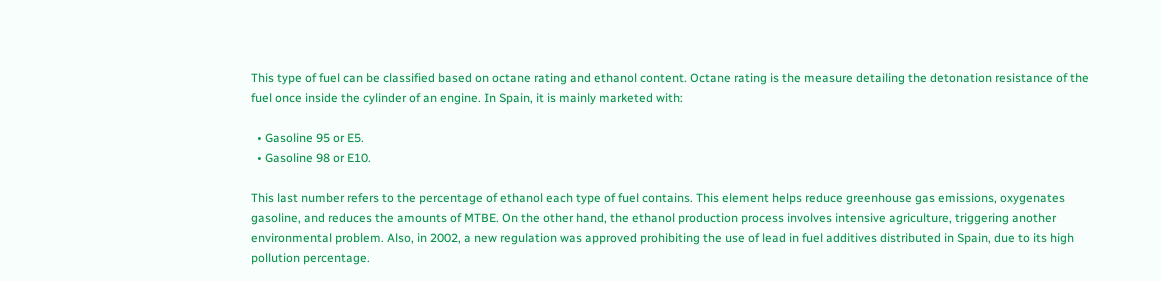This type of fuel can be classified based on octane rating and ethanol content. Octane rating is the measure detailing the detonation resistance of the fuel once inside the cylinder of an engine. In Spain, it is mainly marketed with:

  • Gasoline 95 or E5.
  • Gasoline 98 or E10.

This last number refers to the percentage of ethanol each type of fuel contains. This element helps reduce greenhouse gas emissions, oxygenates gasoline, and reduces the amounts of MTBE. On the other hand, the ethanol production process involves intensive agriculture, triggering another environmental problem. Also, in 2002, a new regulation was approved prohibiting the use of lead in fuel additives distributed in Spain, due to its high pollution percentage.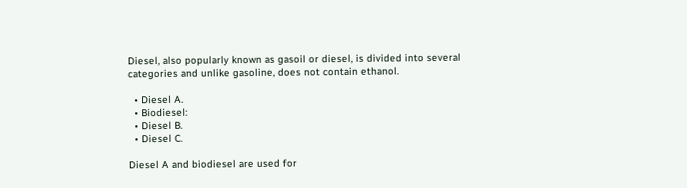Diesel, also popularly known as gasoil or diesel, is divided into several categories and unlike gasoline, does not contain ethanol.

  • Diesel A.
  • Biodiesel:
  • Diesel B.
  • Diesel C.

Diesel A and biodiesel are used for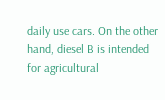daily use cars. On the other hand, diesel B is intended for agricultural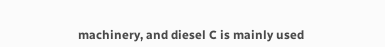machinery, and diesel C is mainly used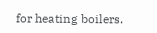for heating boilers.